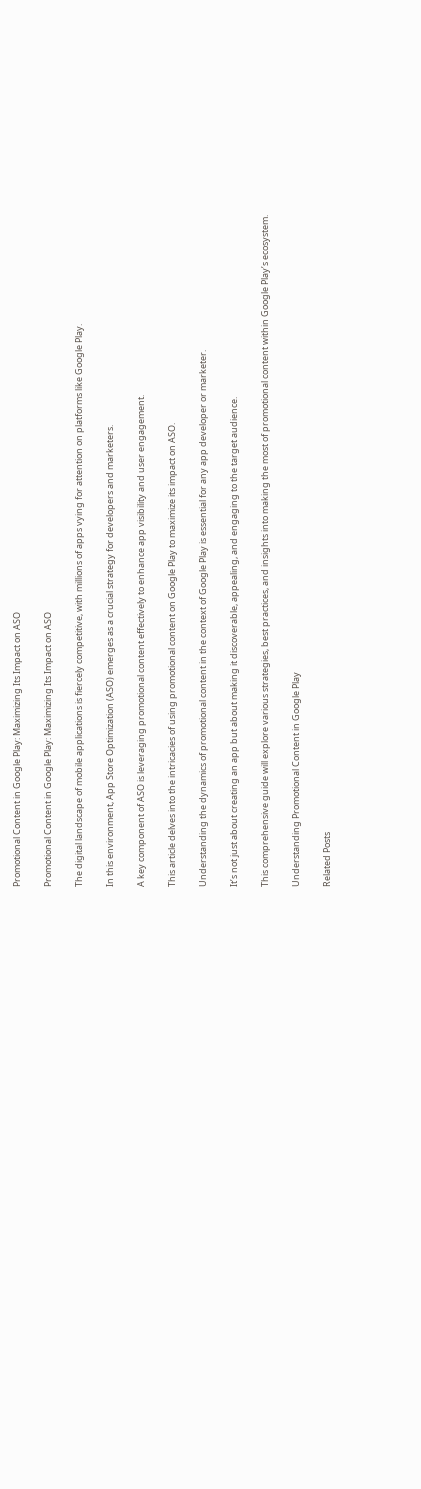Promotional Content in Google Play: Maximizing Its Impact on ASO

Promotional Content in Google Play: Maximizing Its Impact on ASO

The digital landscape of mobile applications is fiercely competitive, with millions of apps vying for attention on platforms like Google Play.

In this environment, App Store Optimization (ASO) emerges as a crucial strategy for developers and marketers.

A key component of ASO is leveraging promotional content effectively to enhance app visibility and user engagement.

This article delves into the intricacies of using promotional content on Google Play to maximize its impact on ASO.

Understanding the dynamics of promotional content in the context of Google Play is essential for any app developer or marketer.

It’s not just about creating an app but about making it discoverable, appealing, and engaging to the target audience.

This comprehensive guide will explore various strategies, best practices, and insights into making the most of promotional content within Google Play’s ecosystem.

Understanding Promotional Content in Google Play

Related Posts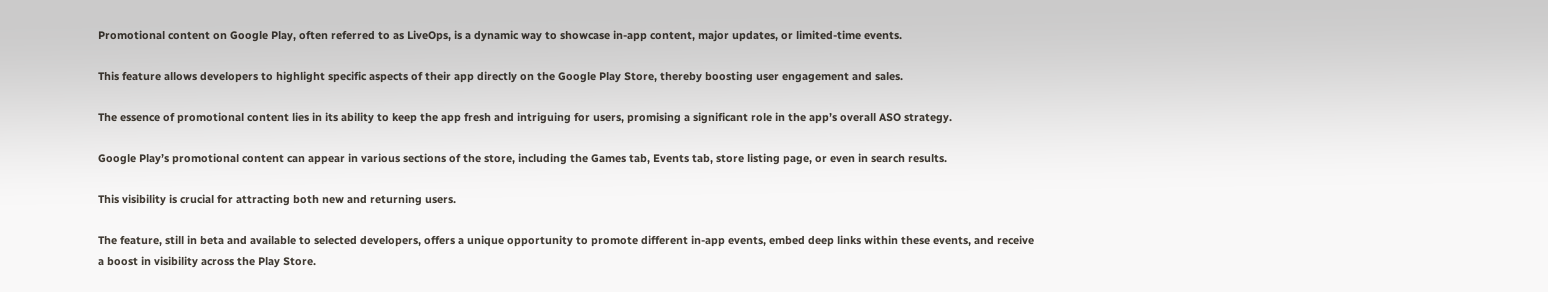Promotional content on Google Play, often referred to as LiveOps, is a dynamic way to showcase in-app content, major updates, or limited-time events.

This feature allows developers to highlight specific aspects of their app directly on the Google Play Store, thereby boosting user engagement and sales.

The essence of promotional content lies in its ability to keep the app fresh and intriguing for users, promising a significant role in the app’s overall ASO strategy.

Google Play’s promotional content can appear in various sections of the store, including the Games tab, Events tab, store listing page, or even in search results.

This visibility is crucial for attracting both new and returning users.

The feature, still in beta and available to selected developers, offers a unique opportunity to promote different in-app events, embed deep links within these events, and receive a boost in visibility across the Play Store.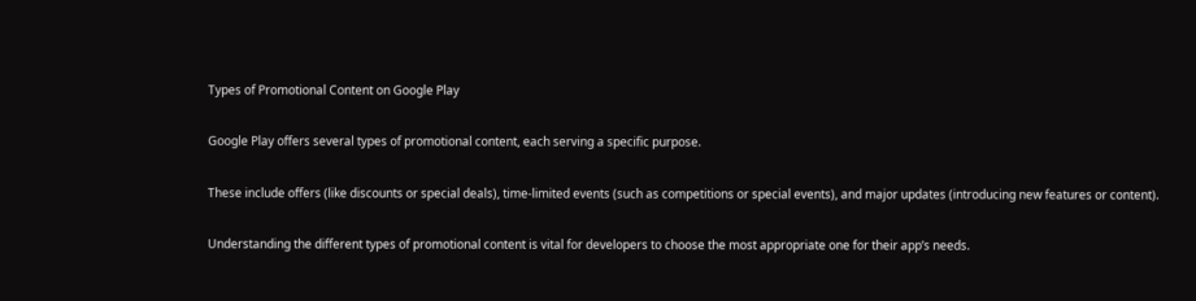Types of Promotional Content on Google Play

Google Play offers several types of promotional content, each serving a specific purpose.

These include offers (like discounts or special deals), time-limited events (such as competitions or special events), and major updates (introducing new features or content).

Understanding the different types of promotional content is vital for developers to choose the most appropriate one for their app’s needs.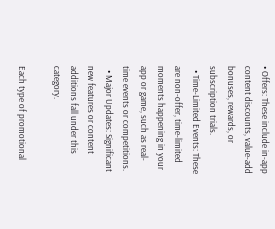• Offers: These include in-app content discounts, value-add bonuses, rewards, or subscription trials.
  • Time-Limited Events: These are non-offer, time-limited moments happening in your app or game, such as real-time events or competitions.
  • Major Updates: Significant new features or content additions fall under this category.

Each type of promotional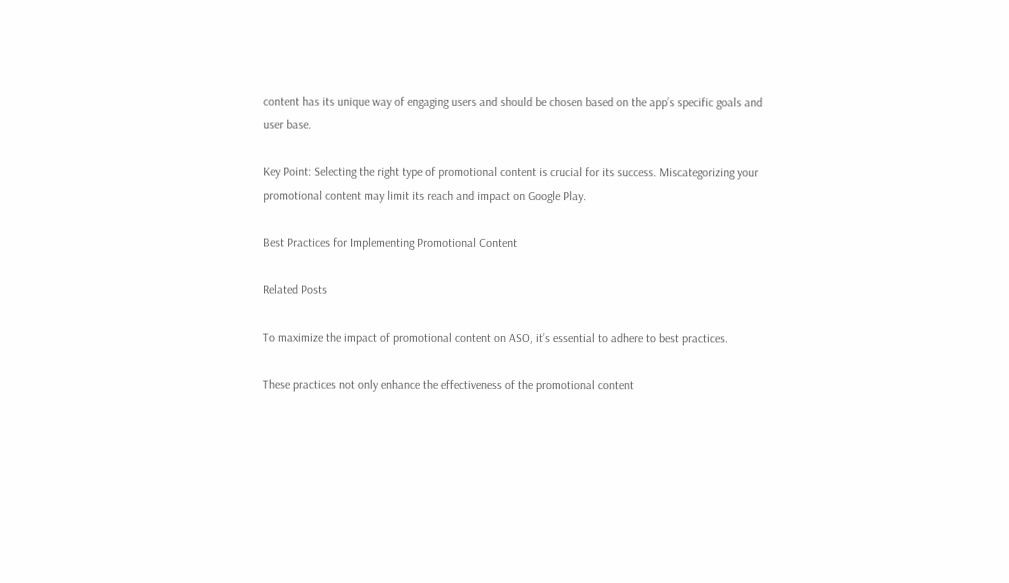content has its unique way of engaging users and should be chosen based on the app’s specific goals and user base.

Key Point: Selecting the right type of promotional content is crucial for its success. Miscategorizing your promotional content may limit its reach and impact on Google Play.

Best Practices for Implementing Promotional Content

Related Posts

To maximize the impact of promotional content on ASO, it’s essential to adhere to best practices.

These practices not only enhance the effectiveness of the promotional content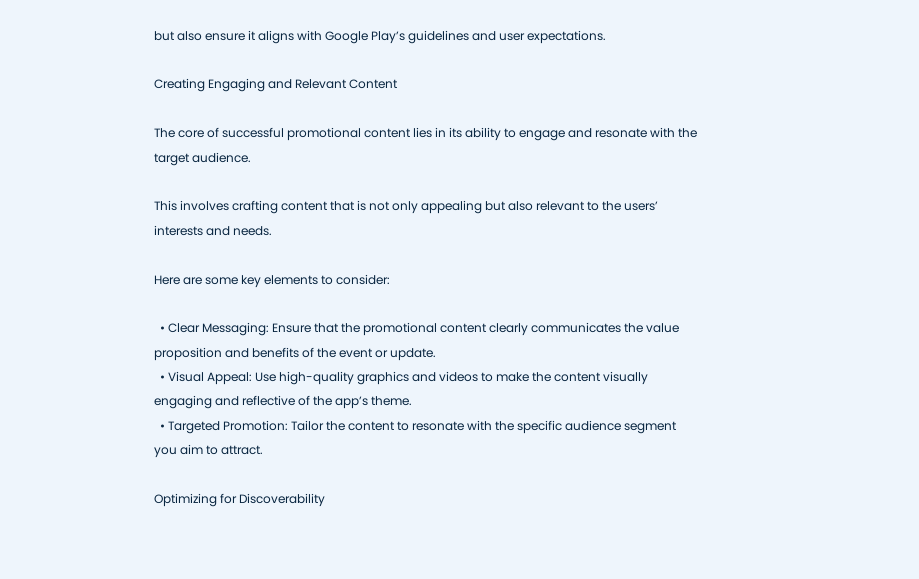but also ensure it aligns with Google Play’s guidelines and user expectations.

Creating Engaging and Relevant Content

The core of successful promotional content lies in its ability to engage and resonate with the target audience.

This involves crafting content that is not only appealing but also relevant to the users’ interests and needs.

Here are some key elements to consider:

  • Clear Messaging: Ensure that the promotional content clearly communicates the value proposition and benefits of the event or update.
  • Visual Appeal: Use high-quality graphics and videos to make the content visually engaging and reflective of the app’s theme.
  • Targeted Promotion: Tailor the content to resonate with the specific audience segment you aim to attract.

Optimizing for Discoverability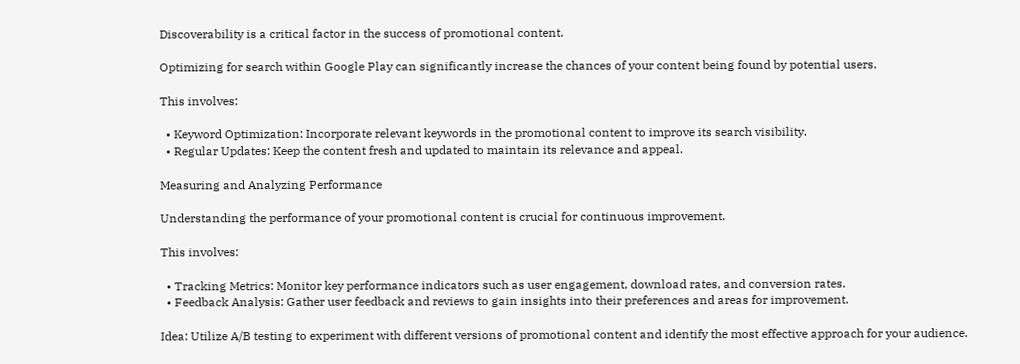Discoverability is a critical factor in the success of promotional content.

Optimizing for search within Google Play can significantly increase the chances of your content being found by potential users.

This involves:

  • Keyword Optimization: Incorporate relevant keywords in the promotional content to improve its search visibility.
  • Regular Updates: Keep the content fresh and updated to maintain its relevance and appeal.

Measuring and Analyzing Performance

Understanding the performance of your promotional content is crucial for continuous improvement.

This involves:

  • Tracking Metrics: Monitor key performance indicators such as user engagement, download rates, and conversion rates.
  • Feedback Analysis: Gather user feedback and reviews to gain insights into their preferences and areas for improvement.

Idea: Utilize A/B testing to experiment with different versions of promotional content and identify the most effective approach for your audience.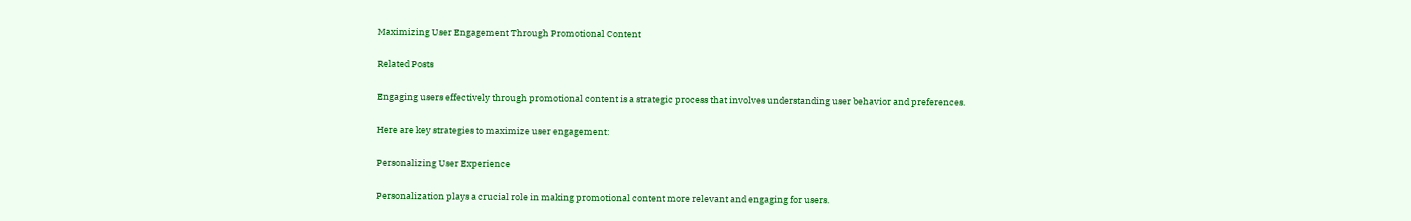Maximizing User Engagement Through Promotional Content

Related Posts

Engaging users effectively through promotional content is a strategic process that involves understanding user behavior and preferences.

Here are key strategies to maximize user engagement:

Personalizing User Experience

Personalization plays a crucial role in making promotional content more relevant and engaging for users.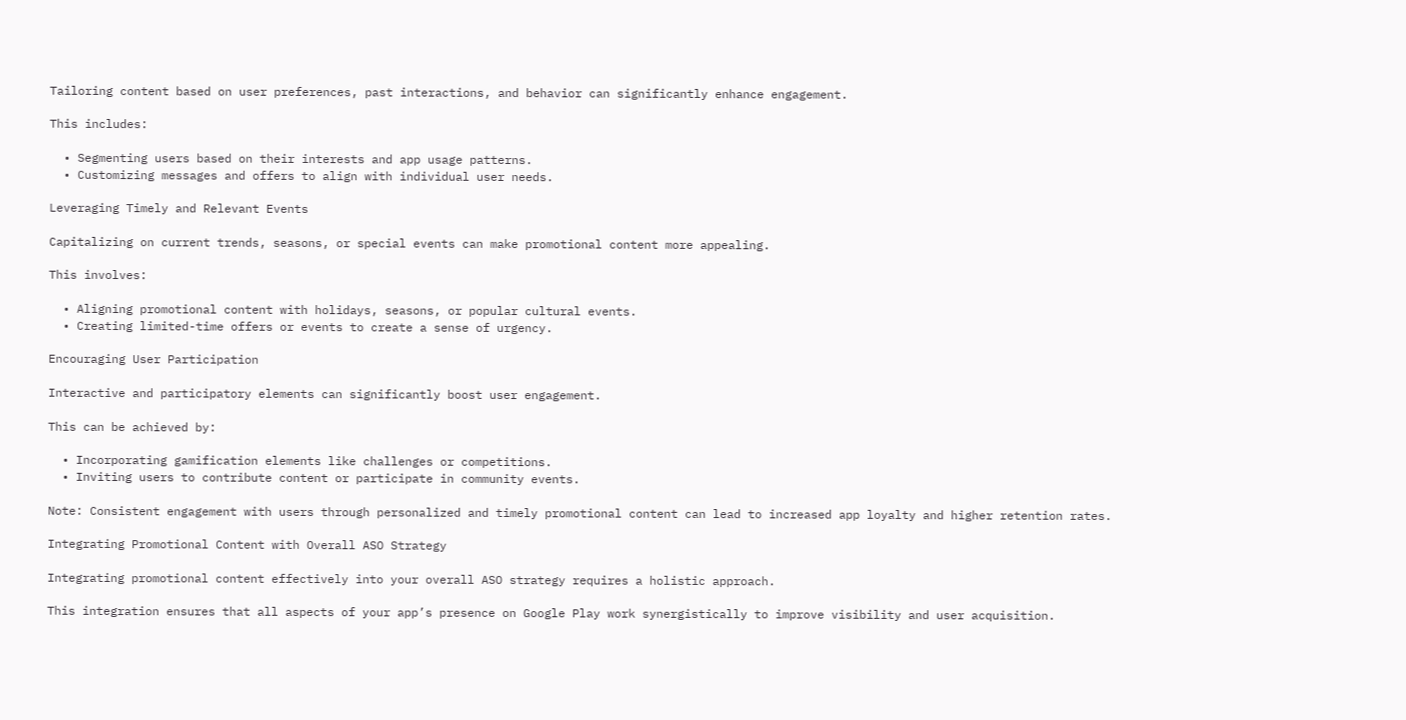Tailoring content based on user preferences, past interactions, and behavior can significantly enhance engagement.

This includes:

  • Segmenting users based on their interests and app usage patterns.
  • Customizing messages and offers to align with individual user needs.

Leveraging Timely and Relevant Events

Capitalizing on current trends, seasons, or special events can make promotional content more appealing.

This involves:

  • Aligning promotional content with holidays, seasons, or popular cultural events.
  • Creating limited-time offers or events to create a sense of urgency.

Encouraging User Participation

Interactive and participatory elements can significantly boost user engagement.

This can be achieved by:

  • Incorporating gamification elements like challenges or competitions.
  • Inviting users to contribute content or participate in community events.

Note: Consistent engagement with users through personalized and timely promotional content can lead to increased app loyalty and higher retention rates.

Integrating Promotional Content with Overall ASO Strategy

Integrating promotional content effectively into your overall ASO strategy requires a holistic approach.

This integration ensures that all aspects of your app’s presence on Google Play work synergistically to improve visibility and user acquisition.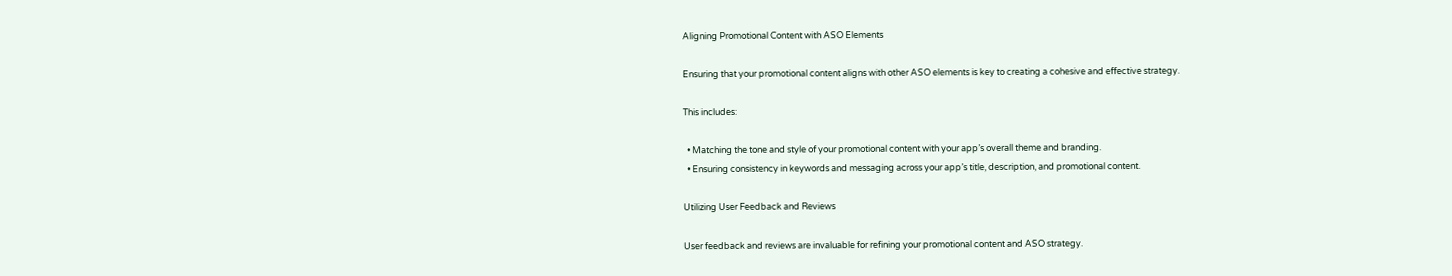Aligning Promotional Content with ASO Elements

Ensuring that your promotional content aligns with other ASO elements is key to creating a cohesive and effective strategy.

This includes:

  • Matching the tone and style of your promotional content with your app’s overall theme and branding.
  • Ensuring consistency in keywords and messaging across your app’s title, description, and promotional content.

Utilizing User Feedback and Reviews

User feedback and reviews are invaluable for refining your promotional content and ASO strategy.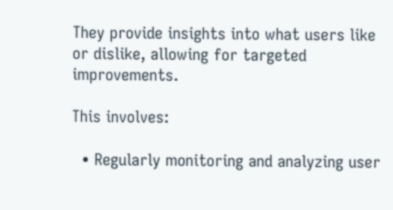They provide insights into what users like or dislike, allowing for targeted improvements.

This involves:

  • Regularly monitoring and analyzing user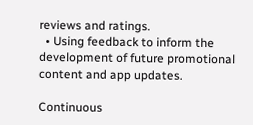reviews and ratings.
  • Using feedback to inform the development of future promotional content and app updates.

Continuous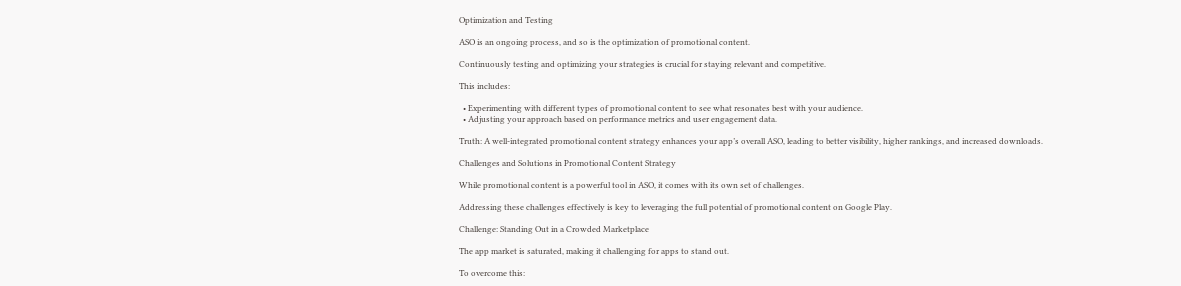Optimization and Testing

ASO is an ongoing process, and so is the optimization of promotional content.

Continuously testing and optimizing your strategies is crucial for staying relevant and competitive.

This includes:

  • Experimenting with different types of promotional content to see what resonates best with your audience.
  • Adjusting your approach based on performance metrics and user engagement data.

Truth: A well-integrated promotional content strategy enhances your app’s overall ASO, leading to better visibility, higher rankings, and increased downloads.

Challenges and Solutions in Promotional Content Strategy

While promotional content is a powerful tool in ASO, it comes with its own set of challenges.

Addressing these challenges effectively is key to leveraging the full potential of promotional content on Google Play.

Challenge: Standing Out in a Crowded Marketplace

The app market is saturated, making it challenging for apps to stand out.

To overcome this: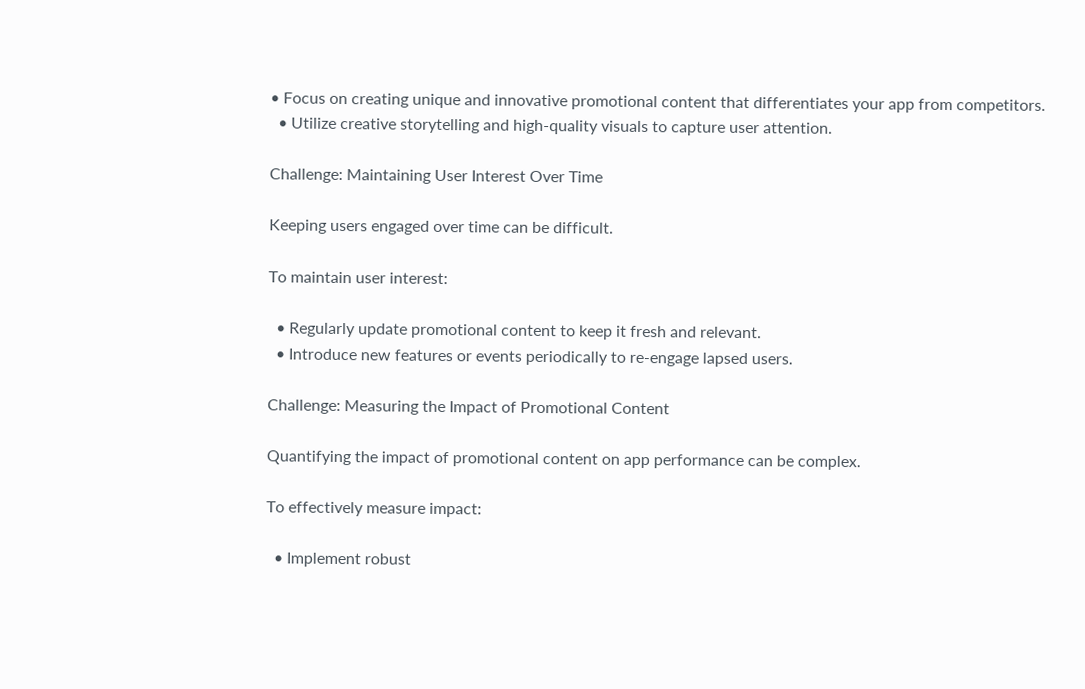• Focus on creating unique and innovative promotional content that differentiates your app from competitors.
  • Utilize creative storytelling and high-quality visuals to capture user attention.

Challenge: Maintaining User Interest Over Time

Keeping users engaged over time can be difficult.

To maintain user interest:

  • Regularly update promotional content to keep it fresh and relevant.
  • Introduce new features or events periodically to re-engage lapsed users.

Challenge: Measuring the Impact of Promotional Content

Quantifying the impact of promotional content on app performance can be complex.

To effectively measure impact:

  • Implement robust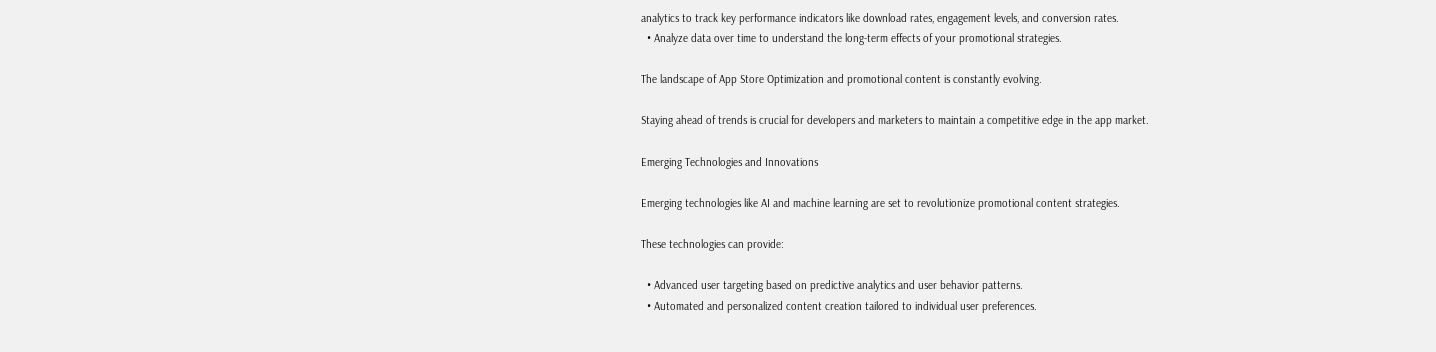analytics to track key performance indicators like download rates, engagement levels, and conversion rates.
  • Analyze data over time to understand the long-term effects of your promotional strategies.

The landscape of App Store Optimization and promotional content is constantly evolving.

Staying ahead of trends is crucial for developers and marketers to maintain a competitive edge in the app market.

Emerging Technologies and Innovations

Emerging technologies like AI and machine learning are set to revolutionize promotional content strategies.

These technologies can provide:

  • Advanced user targeting based on predictive analytics and user behavior patterns.
  • Automated and personalized content creation tailored to individual user preferences.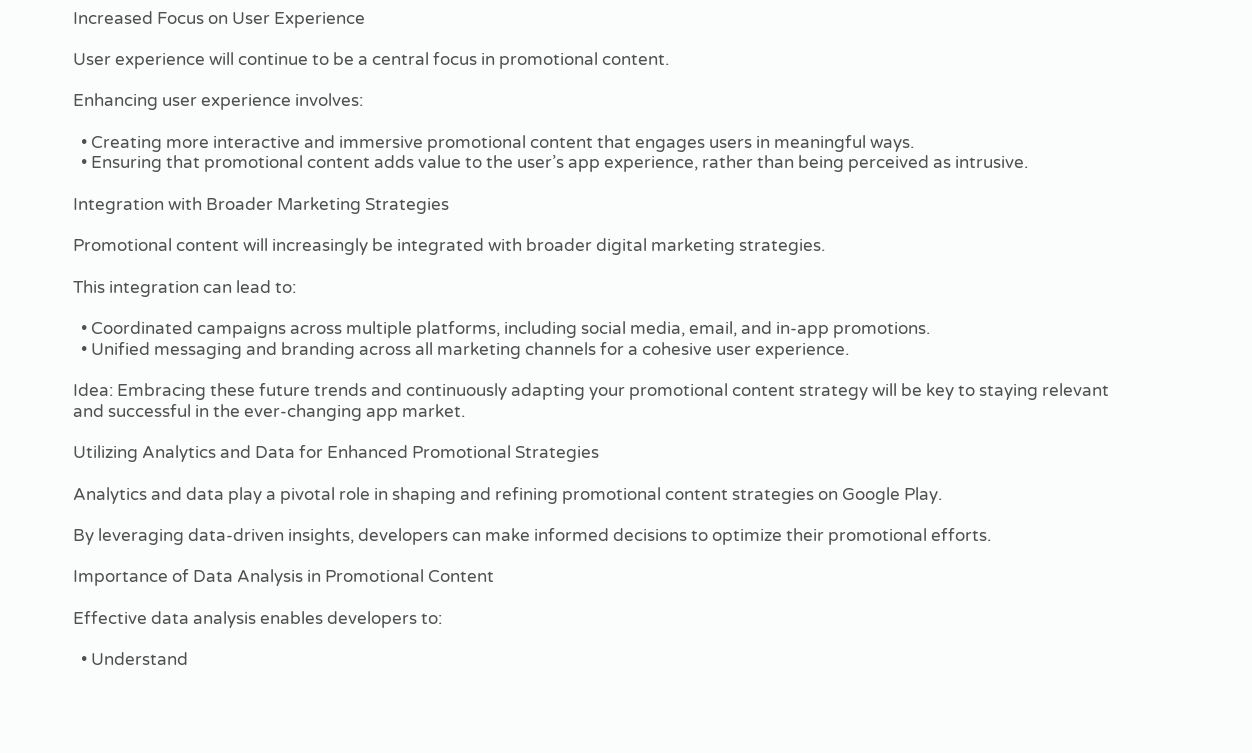Increased Focus on User Experience

User experience will continue to be a central focus in promotional content.

Enhancing user experience involves:

  • Creating more interactive and immersive promotional content that engages users in meaningful ways.
  • Ensuring that promotional content adds value to the user’s app experience, rather than being perceived as intrusive.

Integration with Broader Marketing Strategies

Promotional content will increasingly be integrated with broader digital marketing strategies.

This integration can lead to:

  • Coordinated campaigns across multiple platforms, including social media, email, and in-app promotions.
  • Unified messaging and branding across all marketing channels for a cohesive user experience.

Idea: Embracing these future trends and continuously adapting your promotional content strategy will be key to staying relevant and successful in the ever-changing app market.

Utilizing Analytics and Data for Enhanced Promotional Strategies

Analytics and data play a pivotal role in shaping and refining promotional content strategies on Google Play.

By leveraging data-driven insights, developers can make informed decisions to optimize their promotional efforts.

Importance of Data Analysis in Promotional Content

Effective data analysis enables developers to:

  • Understand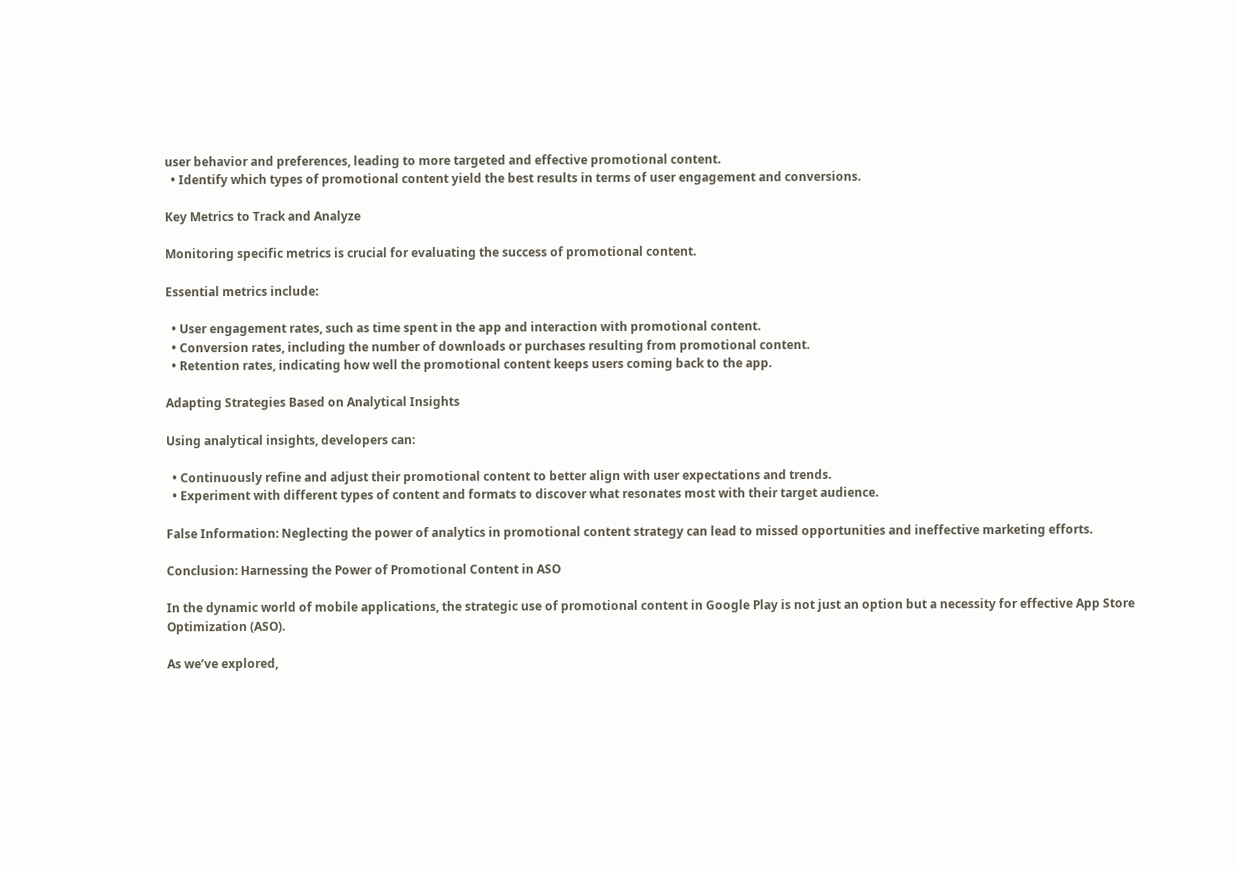user behavior and preferences, leading to more targeted and effective promotional content.
  • Identify which types of promotional content yield the best results in terms of user engagement and conversions.

Key Metrics to Track and Analyze

Monitoring specific metrics is crucial for evaluating the success of promotional content.

Essential metrics include:

  • User engagement rates, such as time spent in the app and interaction with promotional content.
  • Conversion rates, including the number of downloads or purchases resulting from promotional content.
  • Retention rates, indicating how well the promotional content keeps users coming back to the app.

Adapting Strategies Based on Analytical Insights

Using analytical insights, developers can:

  • Continuously refine and adjust their promotional content to better align with user expectations and trends.
  • Experiment with different types of content and formats to discover what resonates most with their target audience.

False Information: Neglecting the power of analytics in promotional content strategy can lead to missed opportunities and ineffective marketing efforts.

Conclusion: Harnessing the Power of Promotional Content in ASO

In the dynamic world of mobile applications, the strategic use of promotional content in Google Play is not just an option but a necessity for effective App Store Optimization (ASO).

As we’ve explored,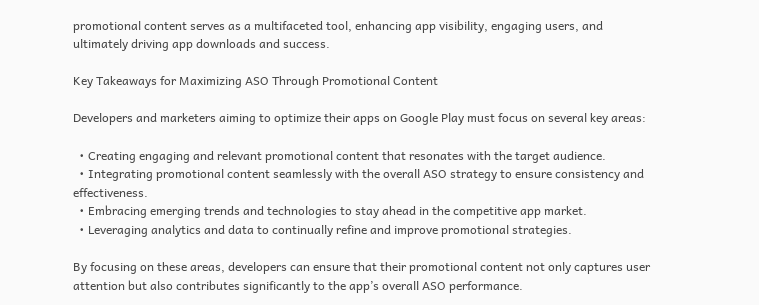promotional content serves as a multifaceted tool, enhancing app visibility, engaging users, and ultimately driving app downloads and success.

Key Takeaways for Maximizing ASO Through Promotional Content

Developers and marketers aiming to optimize their apps on Google Play must focus on several key areas:

  • Creating engaging and relevant promotional content that resonates with the target audience.
  • Integrating promotional content seamlessly with the overall ASO strategy to ensure consistency and effectiveness.
  • Embracing emerging trends and technologies to stay ahead in the competitive app market.
  • Leveraging analytics and data to continually refine and improve promotional strategies.

By focusing on these areas, developers can ensure that their promotional content not only captures user attention but also contributes significantly to the app’s overall ASO performance.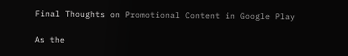Final Thoughts on Promotional Content in Google Play

As the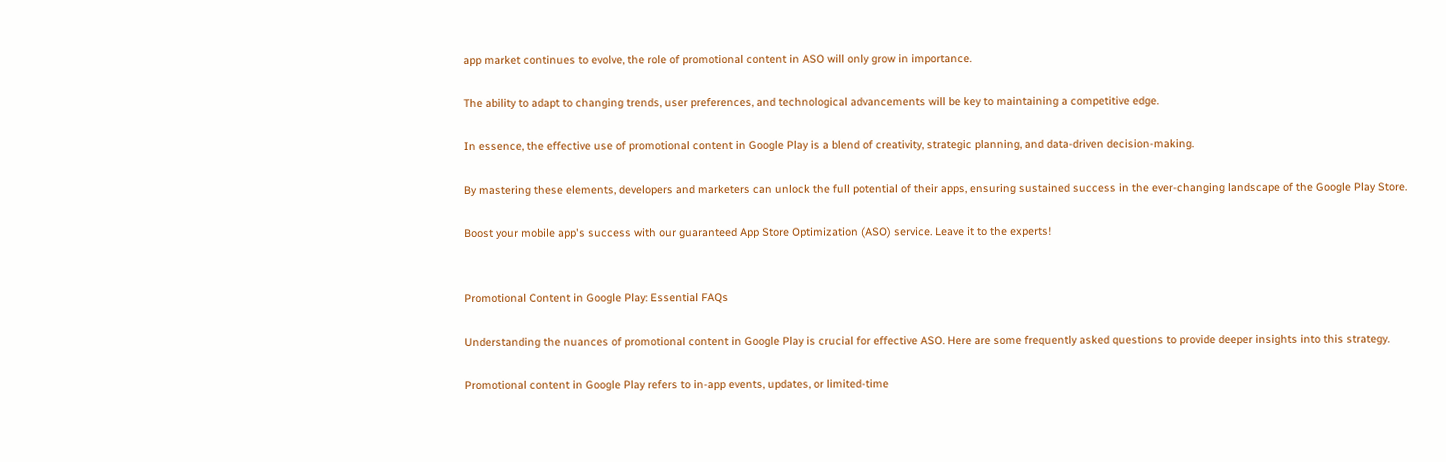app market continues to evolve, the role of promotional content in ASO will only grow in importance.

The ability to adapt to changing trends, user preferences, and technological advancements will be key to maintaining a competitive edge.

In essence, the effective use of promotional content in Google Play is a blend of creativity, strategic planning, and data-driven decision-making.

By mastering these elements, developers and marketers can unlock the full potential of their apps, ensuring sustained success in the ever-changing landscape of the Google Play Store.

Boost your mobile app's success with our guaranteed App Store Optimization (ASO) service. Leave it to the experts!


Promotional Content in Google Play: Essential FAQs

Understanding the nuances of promotional content in Google Play is crucial for effective ASO. Here are some frequently asked questions to provide deeper insights into this strategy.

Promotional content in Google Play refers to in-app events, updates, or limited-time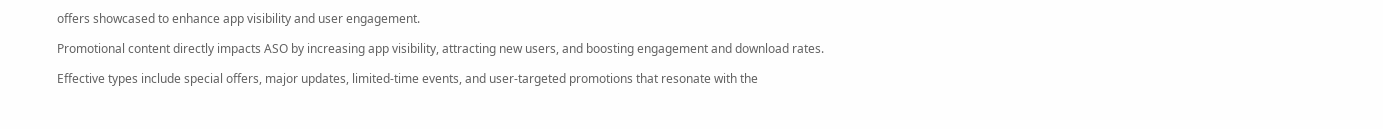offers showcased to enhance app visibility and user engagement.

Promotional content directly impacts ASO by increasing app visibility, attracting new users, and boosting engagement and download rates.

Effective types include special offers, major updates, limited-time events, and user-targeted promotions that resonate with the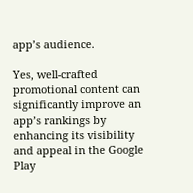app’s audience.

Yes, well-crafted promotional content can significantly improve an app’s rankings by enhancing its visibility and appeal in the Google Play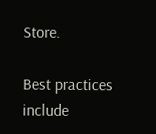Store.

Best practices include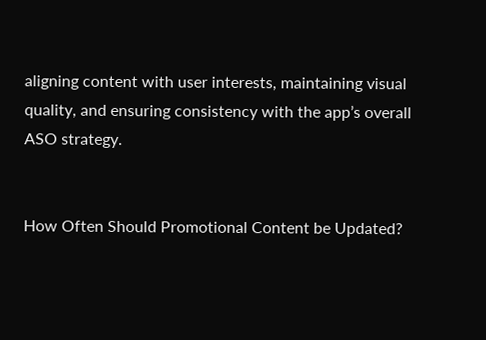aligning content with user interests, maintaining visual quality, and ensuring consistency with the app’s overall ASO strategy.


How Often Should Promotional Content be Updated?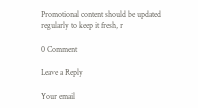Promotional content should be updated regularly to keep it fresh, r

0 Comment

Leave a Reply

Your email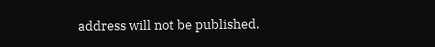address will not be published.